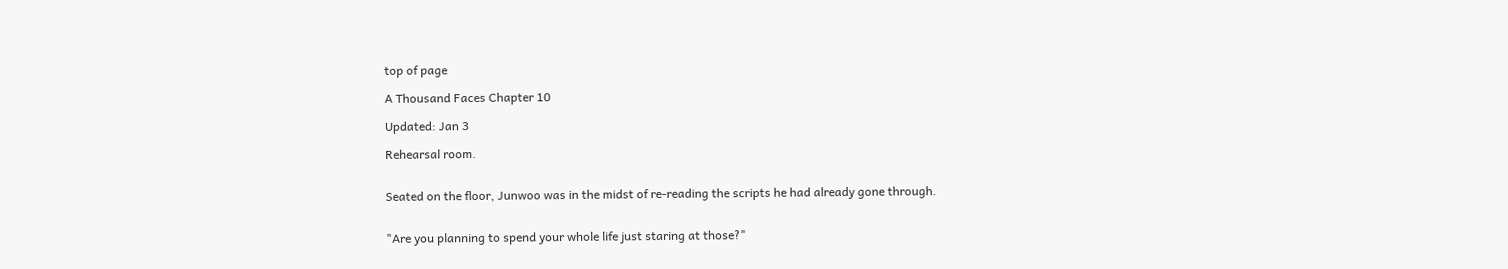top of page

A Thousand Faces Chapter 10

Updated: Jan 3

Rehearsal room.


Seated on the floor, Junwoo was in the midst of re-reading the scripts he had already gone through.


"Are you planning to spend your whole life just staring at those?"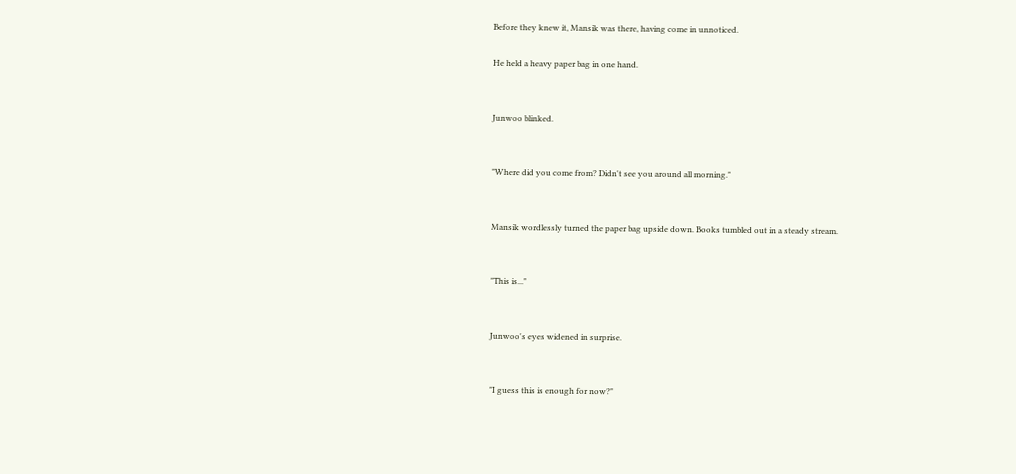Before they knew it, Mansik was there, having come in unnoticed.

He held a heavy paper bag in one hand.


Junwoo blinked.


"Where did you come from? Didn't see you around all morning."


Mansik wordlessly turned the paper bag upside down. Books tumbled out in a steady stream.


"This is..."


Junwoo's eyes widened in surprise.


"I guess this is enough for now?"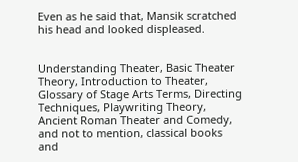Even as he said that, Mansik scratched his head and looked displeased.


Understanding Theater, Basic Theater Theory, Introduction to Theater, Glossary of Stage Arts Terms, Directing Techniques, Playwriting Theory, Ancient Roman Theater and Comedy, and not to mention, classical books and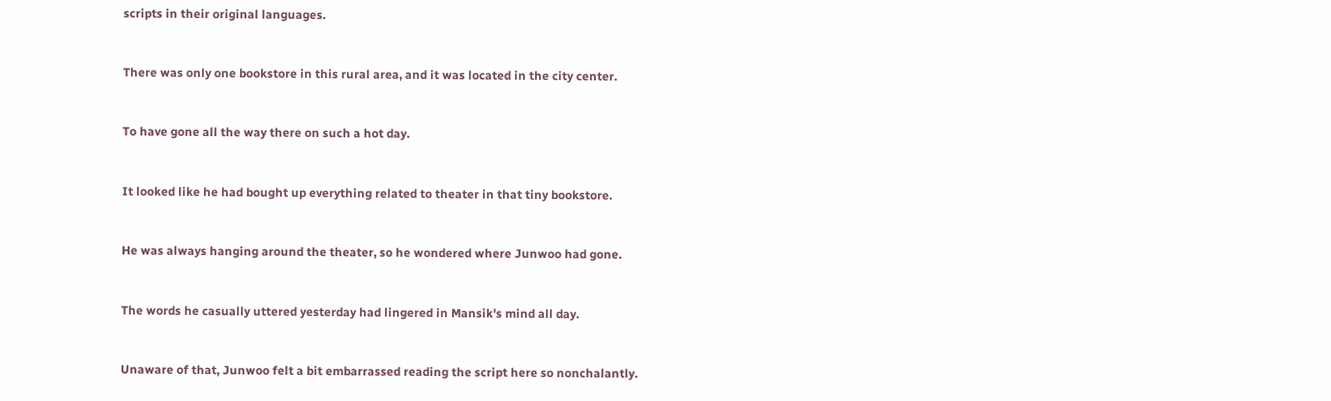scripts in their original languages.


There was only one bookstore in this rural area, and it was located in the city center.


To have gone all the way there on such a hot day.


It looked like he had bought up everything related to theater in that tiny bookstore.


He was always hanging around the theater, so he wondered where Junwoo had gone.


The words he casually uttered yesterday had lingered in Mansik's mind all day.


Unaware of that, Junwoo felt a bit embarrassed reading the script here so nonchalantly.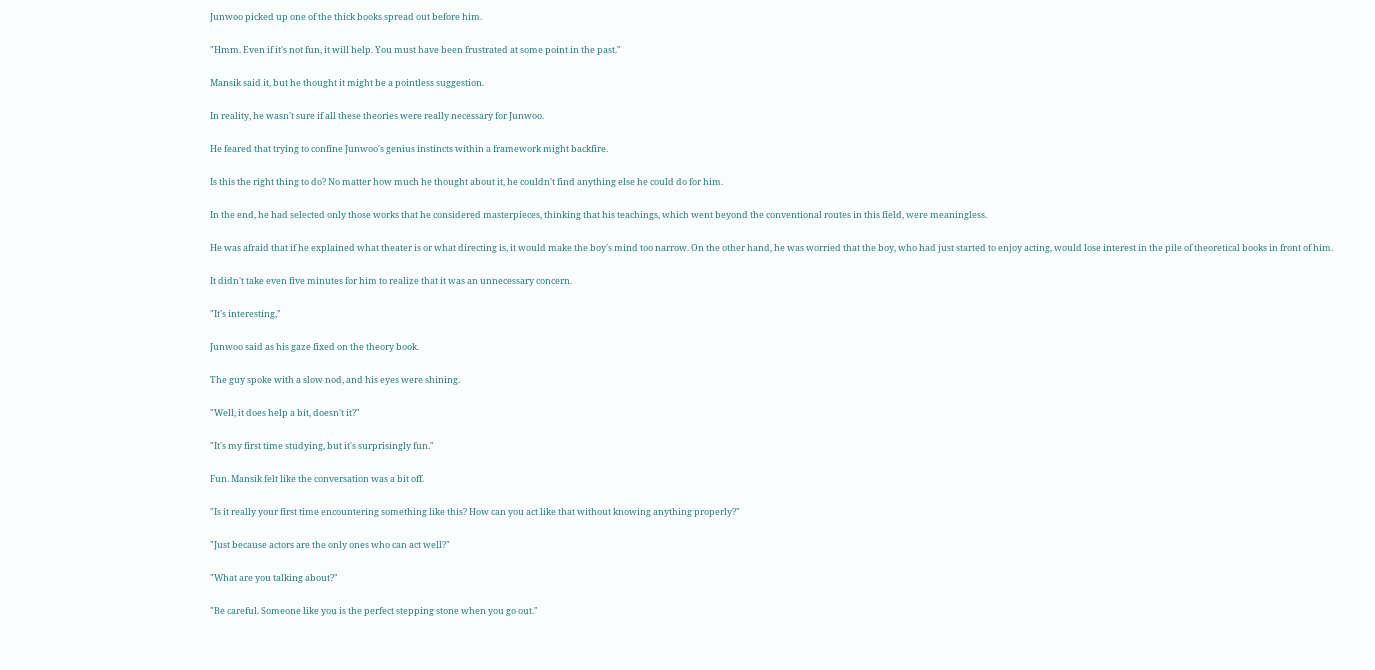Junwoo picked up one of the thick books spread out before him.


"Hmm. Even if it's not fun, it will help. You must have been frustrated at some point in the past."


Mansik said it, but he thought it might be a pointless suggestion.


In reality, he wasn't sure if all these theories were really necessary for Junwoo.


He feared that trying to confine Junwoo's genius instincts within a framework might backfire.


Is this the right thing to do? No matter how much he thought about it, he couldn't find anything else he could do for him.


In the end, he had selected only those works that he considered masterpieces, thinking that his teachings, which went beyond the conventional routes in this field, were meaningless.


He was afraid that if he explained what theater is or what directing is, it would make the boy's mind too narrow. On the other hand, he was worried that the boy, who had just started to enjoy acting, would lose interest in the pile of theoretical books in front of him.


It didn't take even five minutes for him to realize that it was an unnecessary concern.


"It's interesting,"


Junwoo said as his gaze fixed on the theory book.


The guy spoke with a slow nod, and his eyes were shining.


"Well, it does help a bit, doesn't it?"


"It's my first time studying, but it's surprisingly fun."


Fun. Mansik felt like the conversation was a bit off.


"Is it really your first time encountering something like this? How can you act like that without knowing anything properly?"


"Just because actors are the only ones who can act well?"


"What are you talking about?"


"Be careful. Someone like you is the perfect stepping stone when you go out."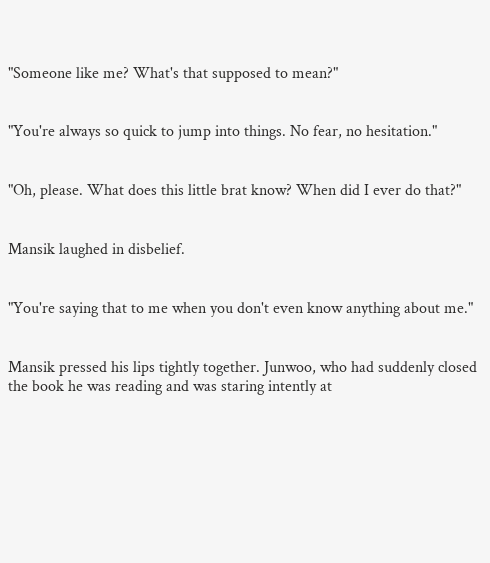"Someone like me? What's that supposed to mean?"


"You're always so quick to jump into things. No fear, no hesitation."


"Oh, please. What does this little brat know? When did I ever do that?"


Mansik laughed in disbelief.


"You're saying that to me when you don't even know anything about me."


Mansik pressed his lips tightly together. Junwoo, who had suddenly closed the book he was reading and was staring intently at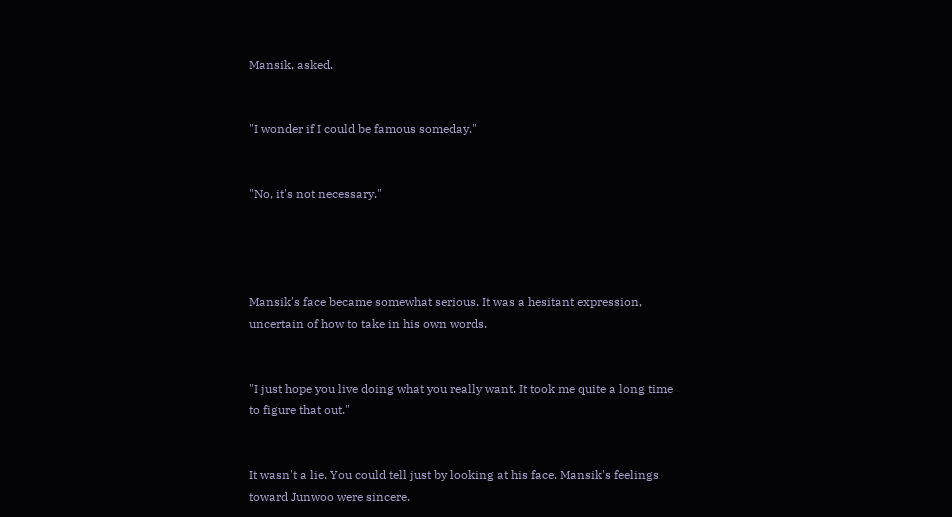Mansik, asked.


"I wonder if I could be famous someday."


"No, it's not necessary."




Mansik's face became somewhat serious. It was a hesitant expression, uncertain of how to take in his own words.


"I just hope you live doing what you really want. It took me quite a long time to figure that out."


It wasn't a lie. You could tell just by looking at his face. Mansik's feelings toward Junwoo were sincere.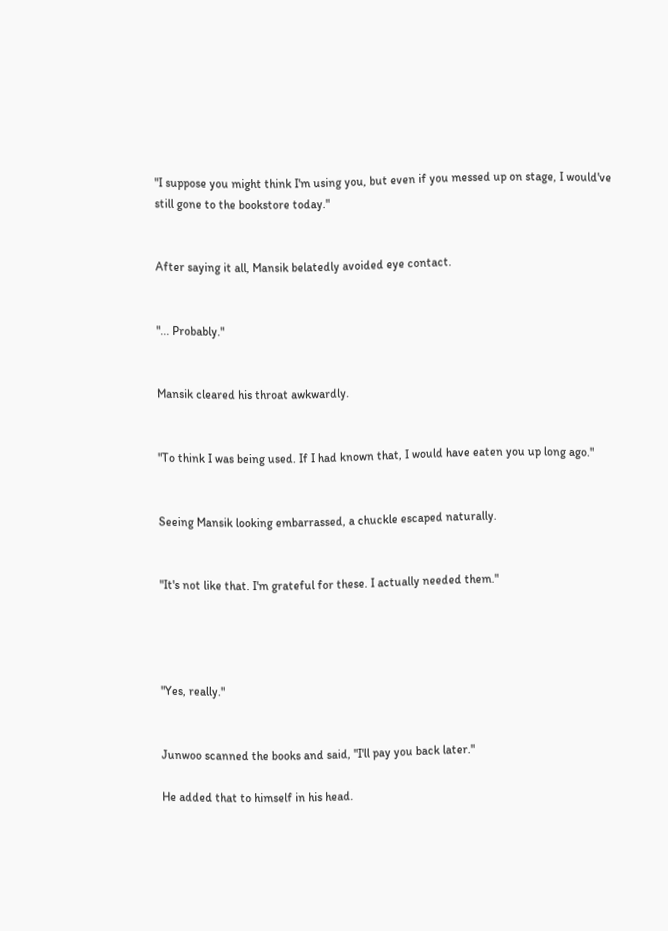"I suppose you might think I'm using you, but even if you messed up on stage, I would've still gone to the bookstore today."


After saying it all, Mansik belatedly avoided eye contact.


"... Probably."


Mansik cleared his throat awkwardly.


"To think I was being used. If I had known that, I would have eaten you up long ago."


Seeing Mansik looking embarrassed, a chuckle escaped naturally.


"It's not like that. I'm grateful for these. I actually needed them."




"Yes, really."


Junwoo scanned the books and said, "I'll pay you back later."

He added that to himself in his head.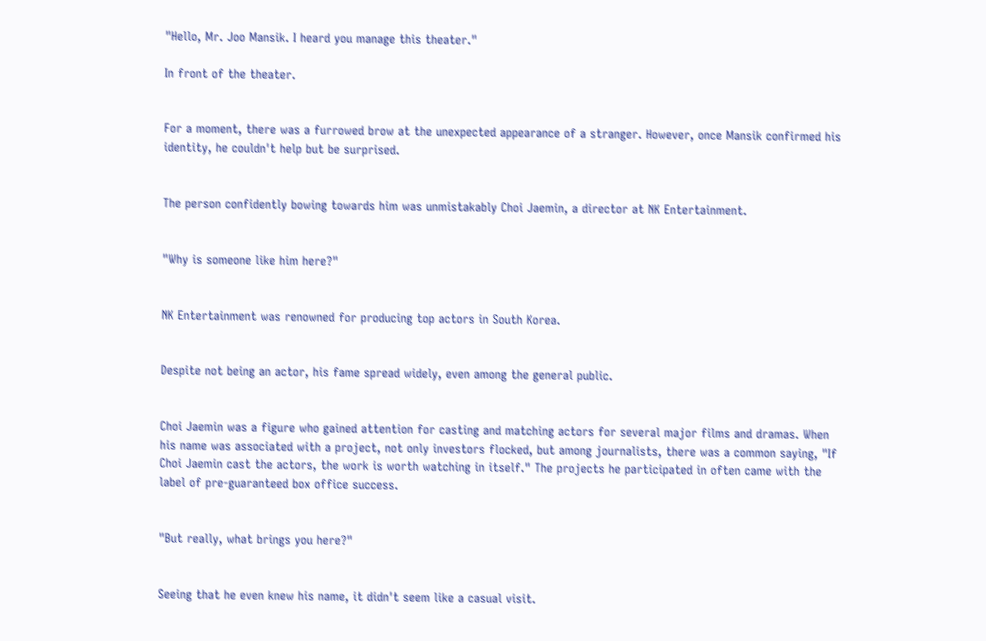"Hello, Mr. Joo Mansik. I heard you manage this theater."

In front of the theater.


For a moment, there was a furrowed brow at the unexpected appearance of a stranger. However, once Mansik confirmed his identity, he couldn't help but be surprised.


The person confidently bowing towards him was unmistakably Choi Jaemin, a director at NK Entertainment.


"Why is someone like him here?"


NK Entertainment was renowned for producing top actors in South Korea.


Despite not being an actor, his fame spread widely, even among the general public.


Choi Jaemin was a figure who gained attention for casting and matching actors for several major films and dramas. When his name was associated with a project, not only investors flocked, but among journalists, there was a common saying, "If Choi Jaemin cast the actors, the work is worth watching in itself." The projects he participated in often came with the label of pre-guaranteed box office success.


"But really, what brings you here?"


Seeing that he even knew his name, it didn't seem like a casual visit.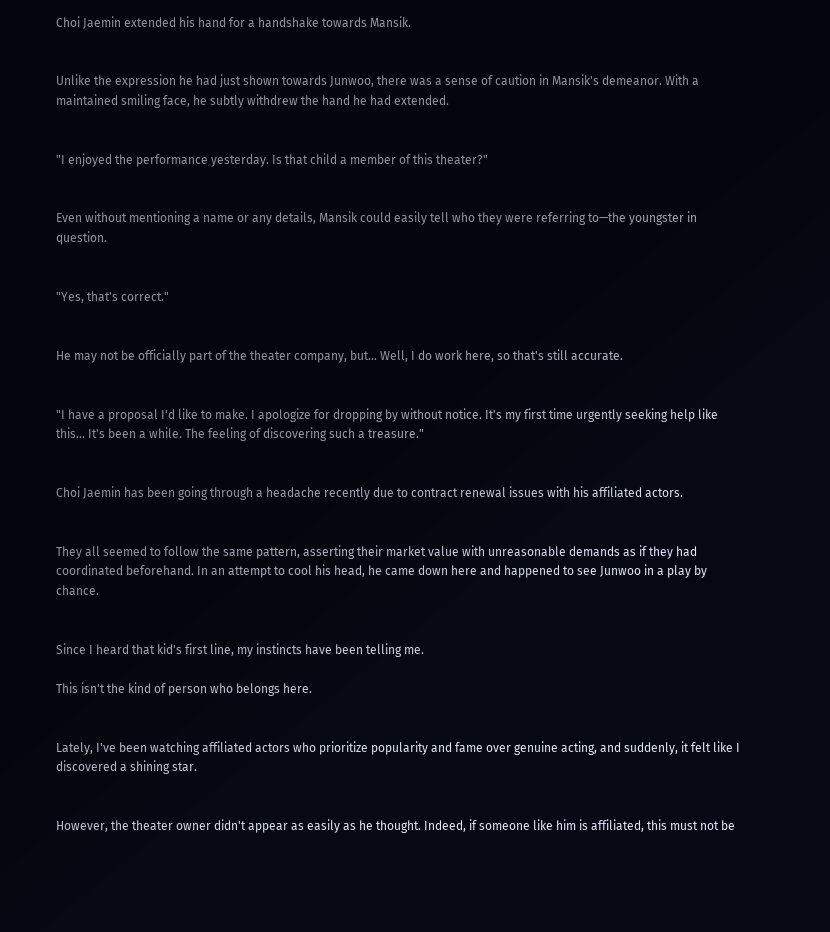Choi Jaemin extended his hand for a handshake towards Mansik.


Unlike the expression he had just shown towards Junwoo, there was a sense of caution in Mansik's demeanor. With a maintained smiling face, he subtly withdrew the hand he had extended.


"I enjoyed the performance yesterday. Is that child a member of this theater?"


Even without mentioning a name or any details, Mansik could easily tell who they were referring to—the youngster in question.


"Yes, that's correct."


He may not be officially part of the theater company, but... Well, I do work here, so that's still accurate.


"I have a proposal I'd like to make. I apologize for dropping by without notice. It's my first time urgently seeking help like this... It's been a while. The feeling of discovering such a treasure."


Choi Jaemin has been going through a headache recently due to contract renewal issues with his affiliated actors.


They all seemed to follow the same pattern, asserting their market value with unreasonable demands as if they had coordinated beforehand. In an attempt to cool his head, he came down here and happened to see Junwoo in a play by chance.


Since I heard that kid's first line, my instincts have been telling me.

This isn't the kind of person who belongs here.


Lately, I've been watching affiliated actors who prioritize popularity and fame over genuine acting, and suddenly, it felt like I discovered a shining star.


However, the theater owner didn't appear as easily as he thought. Indeed, if someone like him is affiliated, this must not be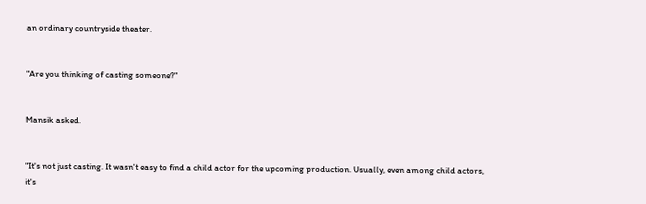an ordinary countryside theater.


"Are you thinking of casting someone?"


Mansik asked.


"It's not just casting. It wasn't easy to find a child actor for the upcoming production. Usually, even among child actors, it's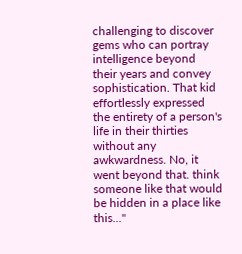challenging to discover gems who can portray intelligence beyond their years and convey sophistication. That kid effortlessly expressed the entirety of a person's life in their thirties without any awkwardness. No, it went beyond that. think someone like that would be hidden in a place like this..."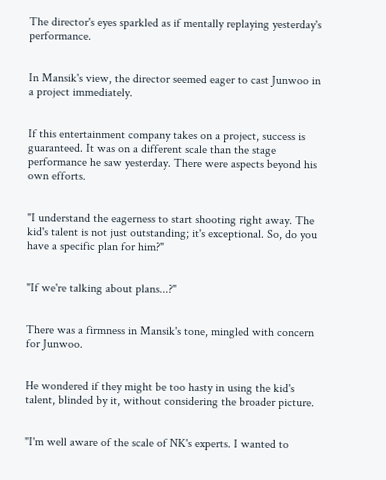The director's eyes sparkled as if mentally replaying yesterday's performance.


In Mansik's view, the director seemed eager to cast Junwoo in a project immediately.


If this entertainment company takes on a project, success is guaranteed. It was on a different scale than the stage performance he saw yesterday. There were aspects beyond his own efforts.


"I understand the eagerness to start shooting right away. The kid's talent is not just outstanding; it's exceptional. So, do you have a specific plan for him?"


"If we're talking about plans...?"


There was a firmness in Mansik's tone, mingled with concern for Junwoo.


He wondered if they might be too hasty in using the kid's talent, blinded by it, without considering the broader picture.


"I'm well aware of the scale of NK's experts. I wanted to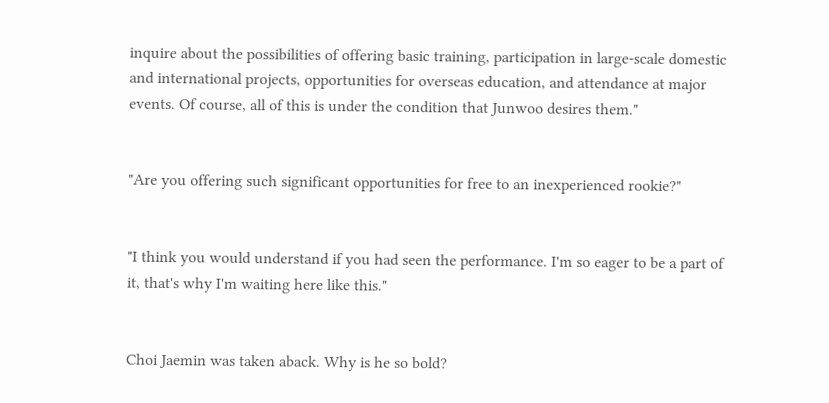inquire about the possibilities of offering basic training, participation in large-scale domestic and international projects, opportunities for overseas education, and attendance at major events. Of course, all of this is under the condition that Junwoo desires them."


"Are you offering such significant opportunities for free to an inexperienced rookie?"


"I think you would understand if you had seen the performance. I'm so eager to be a part of it, that's why I'm waiting here like this."


Choi Jaemin was taken aback. Why is he so bold?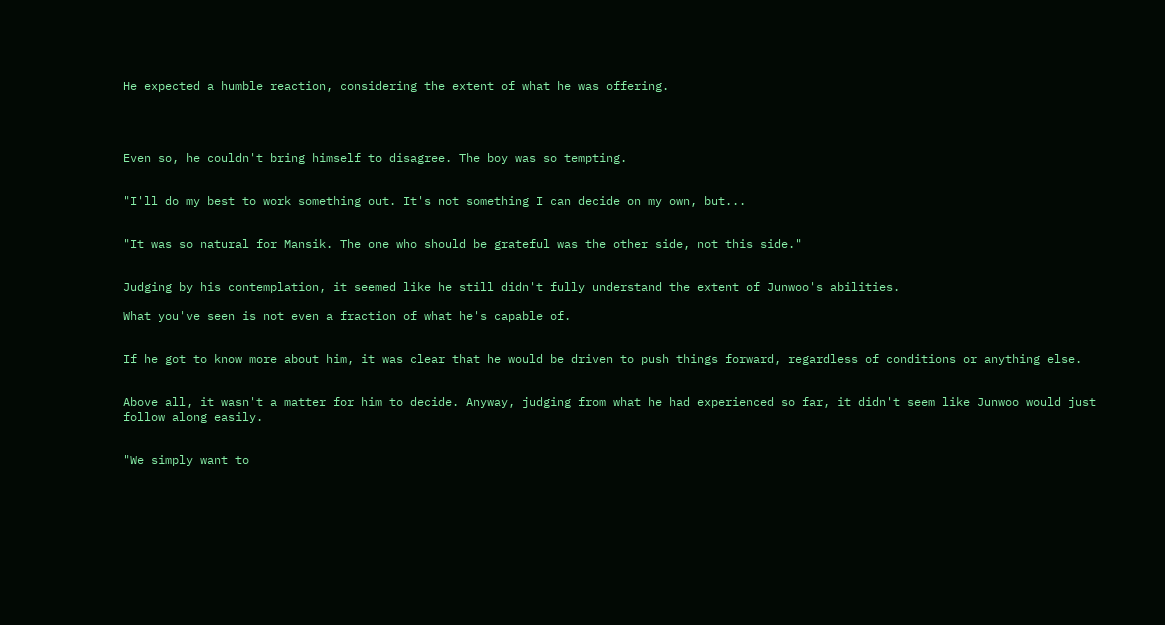He expected a humble reaction, considering the extent of what he was offering.




Even so, he couldn't bring himself to disagree. The boy was so tempting.


"I'll do my best to work something out. It's not something I can decide on my own, but...


"It was so natural for Mansik. The one who should be grateful was the other side, not this side."


Judging by his contemplation, it seemed like he still didn't fully understand the extent of Junwoo's abilities.

What you've seen is not even a fraction of what he's capable of.


If he got to know more about him, it was clear that he would be driven to push things forward, regardless of conditions or anything else.


Above all, it wasn't a matter for him to decide. Anyway, judging from what he had experienced so far, it didn't seem like Junwoo would just follow along easily.


"We simply want to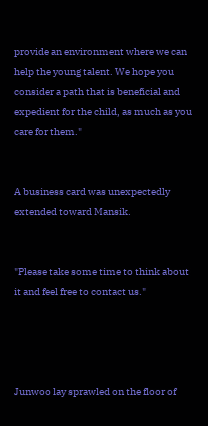provide an environment where we can help the young talent. We hope you consider a path that is beneficial and expedient for the child, as much as you care for them."


A business card was unexpectedly extended toward Mansik.


"Please take some time to think about it and feel free to contact us."




Junwoo lay sprawled on the floor of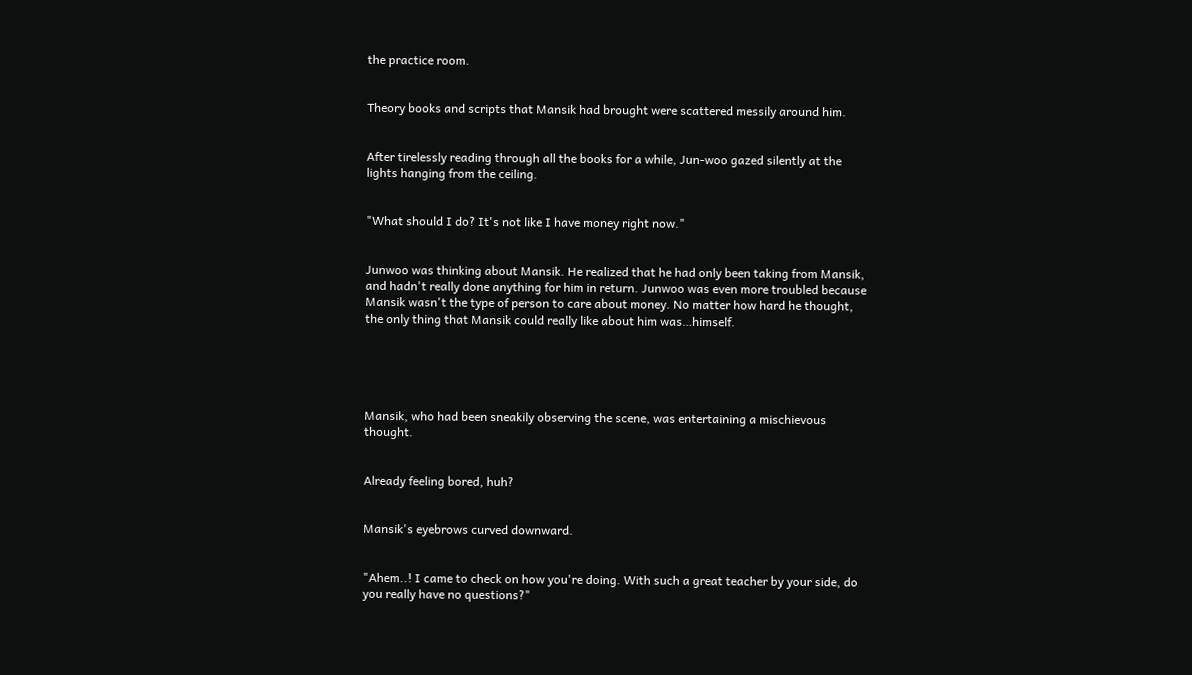the practice room.


Theory books and scripts that Mansik had brought were scattered messily around him.


After tirelessly reading through all the books for a while, Jun-woo gazed silently at the lights hanging from the ceiling.


"What should I do? It's not like I have money right now."


Junwoo was thinking about Mansik. He realized that he had only been taking from Mansik, and hadn't really done anything for him in return. Junwoo was even more troubled because Mansik wasn't the type of person to care about money. No matter how hard he thought, the only thing that Mansik could really like about him was…himself.





Mansik, who had been sneakily observing the scene, was entertaining a mischievous thought.


Already feeling bored, huh?


Mansik's eyebrows curved downward.


"Ahem..! I came to check on how you're doing. With such a great teacher by your side, do you really have no questions?"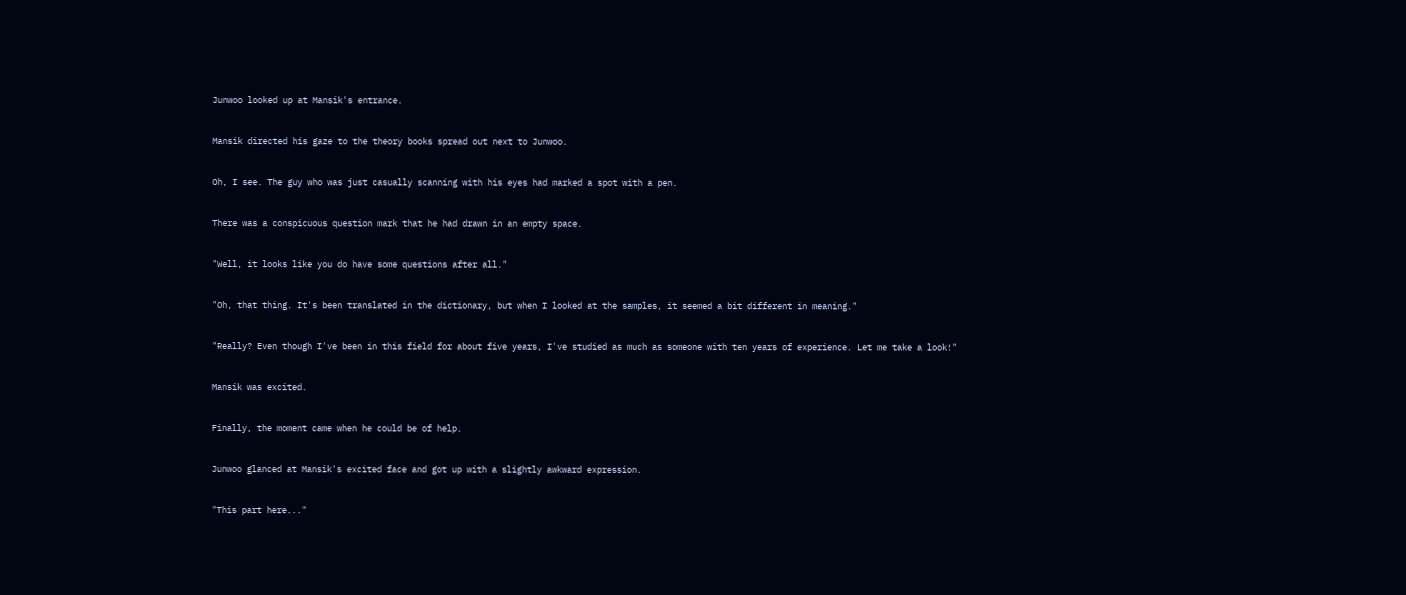Junwoo looked up at Mansik's entrance.


Mansik directed his gaze to the theory books spread out next to Junwoo.


Oh, I see. The guy who was just casually scanning with his eyes had marked a spot with a pen.


There was a conspicuous question mark that he had drawn in an empty space.


"Well, it looks like you do have some questions after all."


"Oh, that thing. It's been translated in the dictionary, but when I looked at the samples, it seemed a bit different in meaning."


"Really? Even though I've been in this field for about five years, I've studied as much as someone with ten years of experience. Let me take a look!"


Mansik was excited.


Finally, the moment came when he could be of help.


Junwoo glanced at Mansik's excited face and got up with a slightly awkward expression.


"This part here..."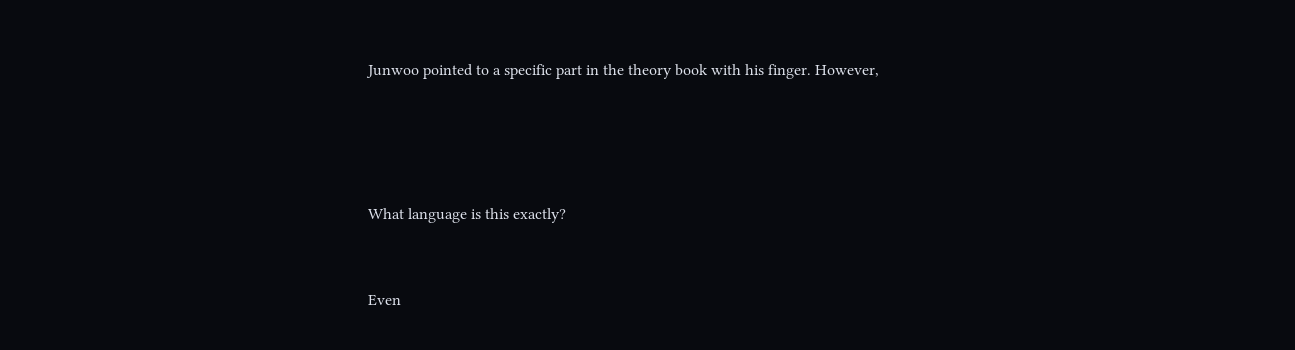Junwoo pointed to a specific part in the theory book with his finger. However,




What language is this exactly?


Even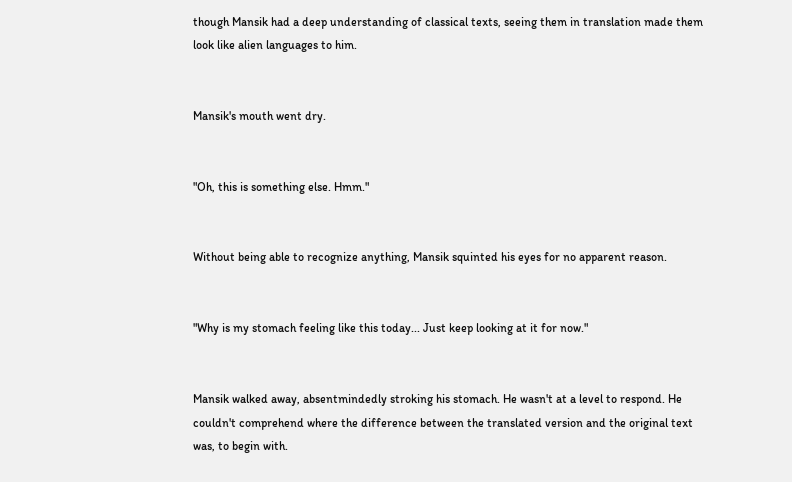though Mansik had a deep understanding of classical texts, seeing them in translation made them look like alien languages to him.


Mansik's mouth went dry.


"Oh, this is something else. Hmm."


Without being able to recognize anything, Mansik squinted his eyes for no apparent reason.


"Why is my stomach feeling like this today... Just keep looking at it for now."


Mansik walked away, absentmindedly stroking his stomach. He wasn't at a level to respond. He couldn't comprehend where the difference between the translated version and the original text was, to begin with.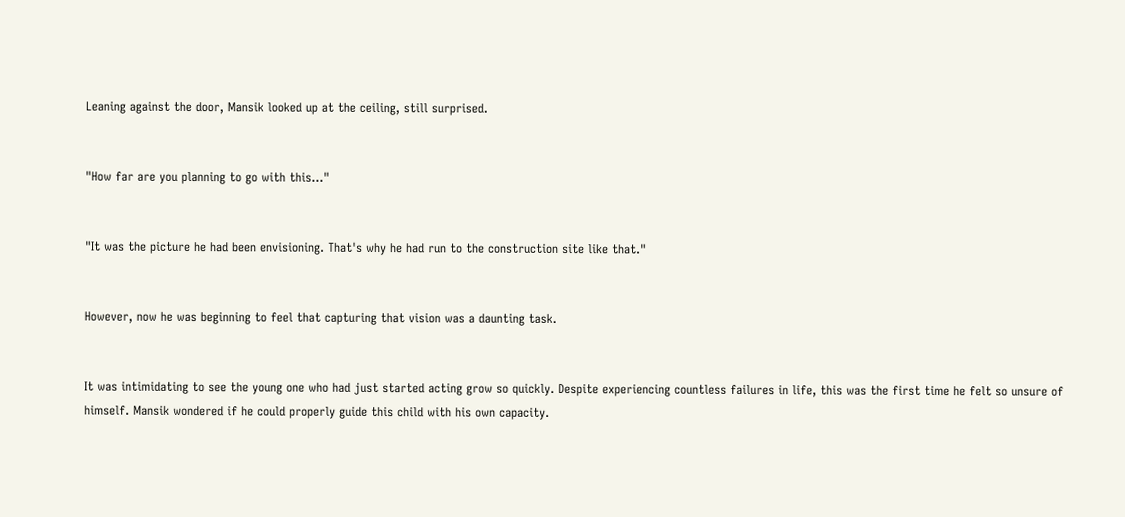Leaning against the door, Mansik looked up at the ceiling, still surprised.


"How far are you planning to go with this..."


"It was the picture he had been envisioning. That's why he had run to the construction site like that."


However, now he was beginning to feel that capturing that vision was a daunting task.


It was intimidating to see the young one who had just started acting grow so quickly. Despite experiencing countless failures in life, this was the first time he felt so unsure of himself. Mansik wondered if he could properly guide this child with his own capacity.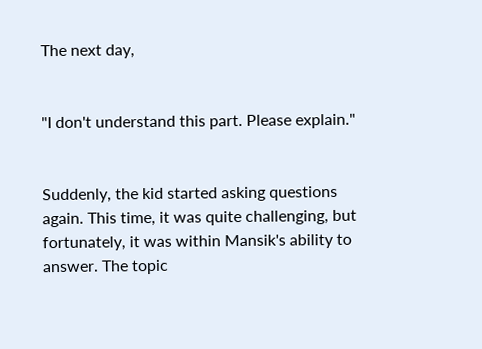The next day,


"I don't understand this part. Please explain."


Suddenly, the kid started asking questions again. This time, it was quite challenging, but fortunately, it was within Mansik's ability to answer. The topic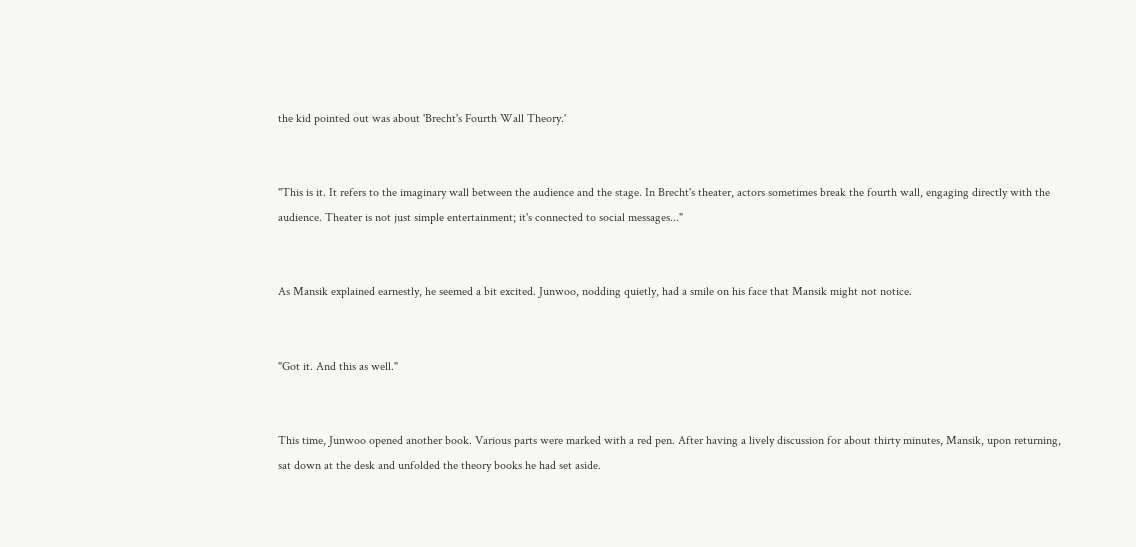the kid pointed out was about 'Brecht's Fourth Wall Theory.'


"This is it. It refers to the imaginary wall between the audience and the stage. In Brecht's theater, actors sometimes break the fourth wall, engaging directly with the audience. Theater is not just simple entertainment; it's connected to social messages..."


As Mansik explained earnestly, he seemed a bit excited. Junwoo, nodding quietly, had a smile on his face that Mansik might not notice.


"Got it. And this as well."


This time, Junwoo opened another book. Various parts were marked with a red pen. After having a lively discussion for about thirty minutes, Mansik, upon returning, sat down at the desk and unfolded the theory books he had set aside.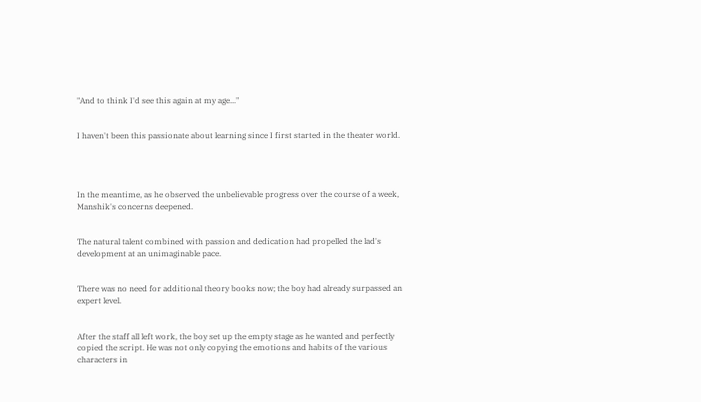"And to think I'd see this again at my age..."


I haven't been this passionate about learning since I first started in the theater world.




In the meantime, as he observed the unbelievable progress over the course of a week, Manshik's concerns deepened.


The natural talent combined with passion and dedication had propelled the lad's development at an unimaginable pace.


There was no need for additional theory books now; the boy had already surpassed an expert level.


After the staff all left work, the boy set up the empty stage as he wanted and perfectly copied the script. He was not only copying the emotions and habits of the various characters in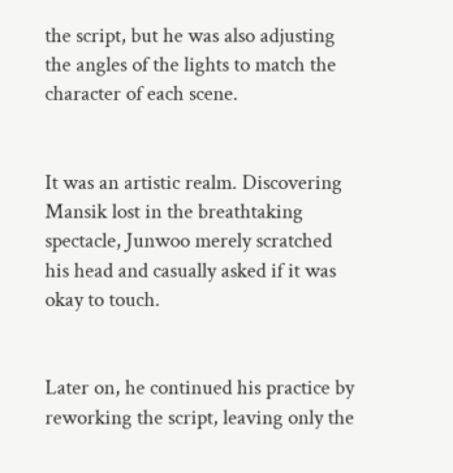the script, but he was also adjusting the angles of the lights to match the character of each scene.


It was an artistic realm. Discovering Mansik lost in the breathtaking spectacle, Junwoo merely scratched his head and casually asked if it was okay to touch.


Later on, he continued his practice by reworking the script, leaving only the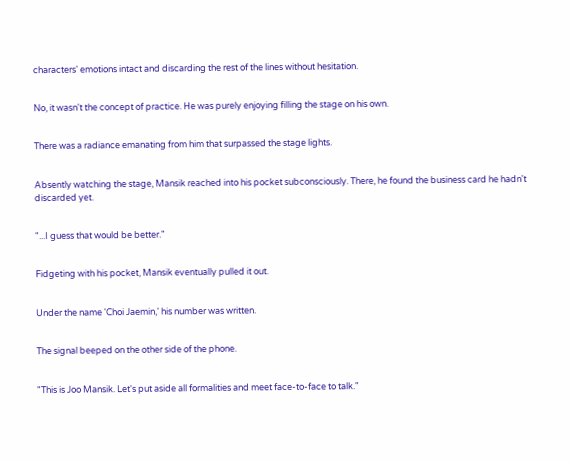characters' emotions intact and discarding the rest of the lines without hesitation.


No, it wasn't the concept of practice. He was purely enjoying filling the stage on his own.


There was a radiance emanating from him that surpassed the stage lights.


Absently watching the stage, Mansik reached into his pocket subconsciously. There, he found the business card he hadn't discarded yet.


"...I guess that would be better."


Fidgeting with his pocket, Mansik eventually pulled it out.


Under the name 'Choi Jaemin,' his number was written.


The signal beeped on the other side of the phone.


"This is Joo Mansik. Let's put aside all formalities and meet face-to-face to talk."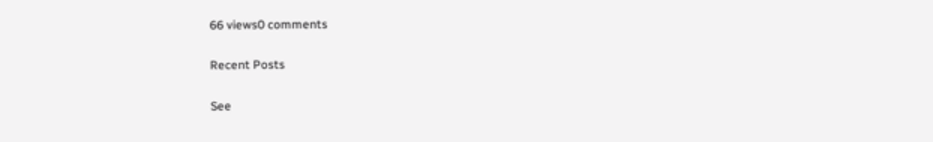66 views0 comments

Recent Posts

See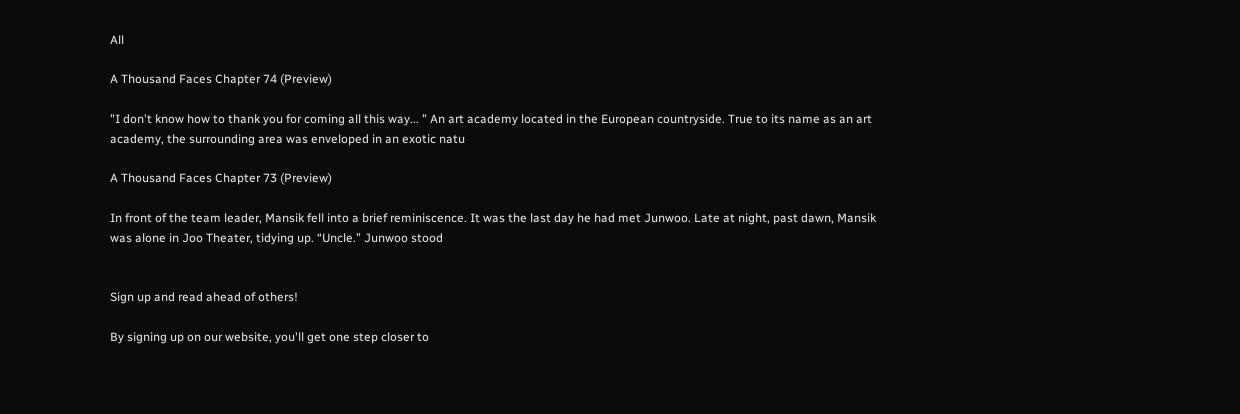All

A Thousand Faces Chapter 74 (Preview)

"I don't know how to thank you for coming all this way... " An art academy located in the European countryside. True to its name as an art academy, the surrounding area was enveloped in an exotic natu

A Thousand Faces Chapter 73 (Preview)

In front of the team leader, Mansik fell into a brief reminiscence. It was the last day he had met Junwoo. Late at night, past dawn, Mansik was alone in Joo Theater, tidying up. “Uncle.” Junwoo stood


Sign up and read ahead of others!

By signing up on our website, you'll get one step closer to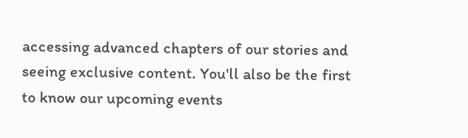accessing advanced chapters of our stories and seeing exclusive content. You'll also be the first to know our upcoming events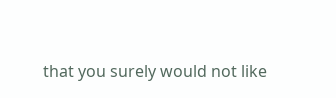that you surely would not like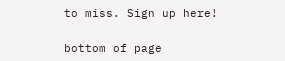to miss. Sign up here!

bottom of page